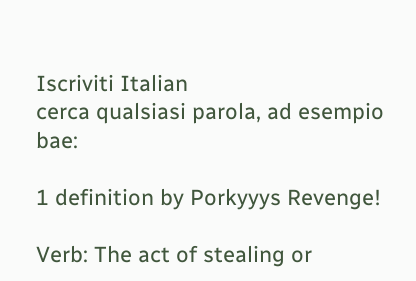Iscriviti Italian
cerca qualsiasi parola, ad esempio bae:

1 definition by Porkyyys Revenge!

Verb: The act of stealing or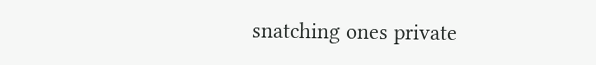snatching ones private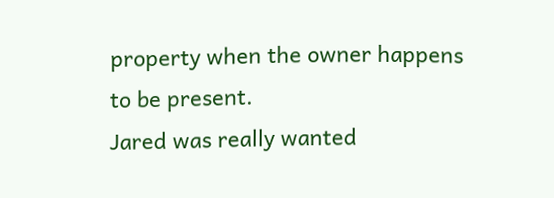property when the owner happens to be present.
Jared was really wanted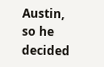Austin, so he decided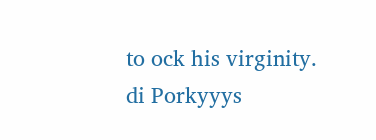to ock his virginity.
di Porkyyys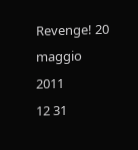Revenge! 20 maggio 2011
12 31